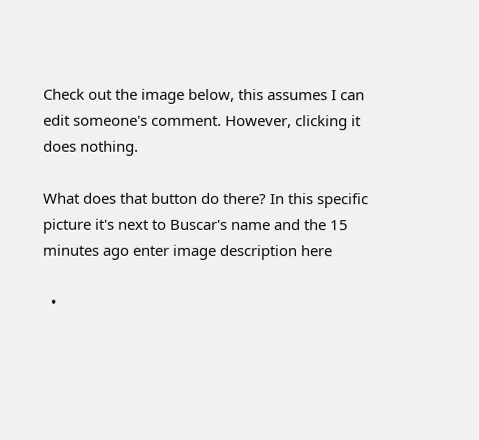Check out the image below, this assumes I can edit someone's comment. However, clicking it does nothing.

What does that button do there? In this specific picture it's next to Buscar's name and the 15 minutes ago enter image description here

  •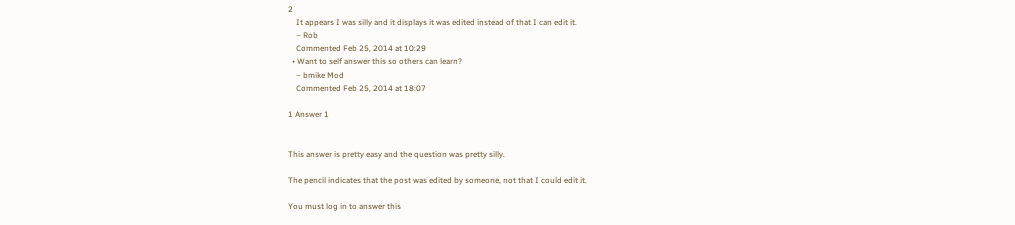2
    It appears I was silly and it displays it was edited instead of that I can edit it.
    – Rob
    Commented Feb 25, 2014 at 10:29
  • Want to self answer this so others can learn?
    – bmike Mod
    Commented Feb 25, 2014 at 18:07

1 Answer 1


This answer is pretty easy and the question was pretty silly.

The pencil indicates that the post was edited by someone, not that I could edit it.

You must log in to answer this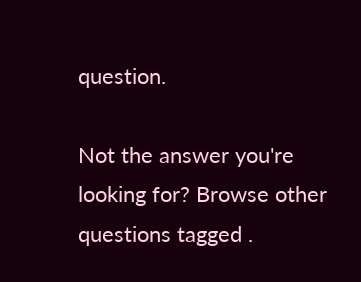question.

Not the answer you're looking for? Browse other questions tagged .